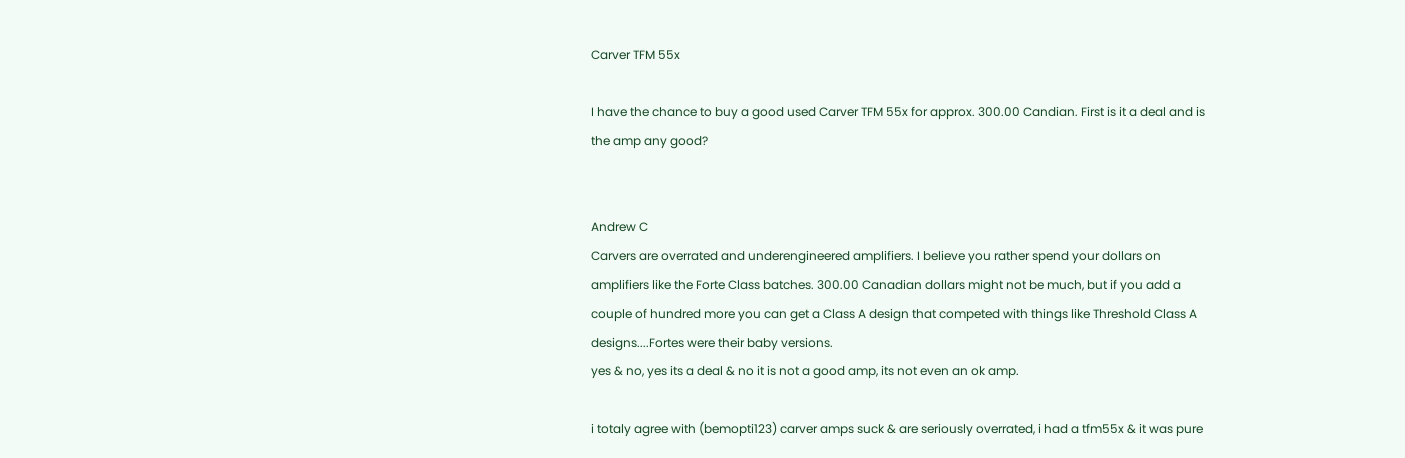Carver TFM 55x

I have the chance to buy a good used Carver TFM 55x for approx. 300.00 Candian. First is it a deal and is the amp any good?


Andrew C
Carvers are overrated and underengineered amplifiers. I believe you rather spend your dollars on amplifiers like the Forte Class batches. 300.00 Canadian dollars might not be much, but if you add a couple of hundred more you can get a Class A design that competed with things like Threshold Class A designs....Fortes were their baby versions.
yes & no, yes its a deal & no it is not a good amp, its not even an ok amp.

i totaly agree with (bemopti123) carver amps suck & are seriously overrated, i had a tfm55x & it was pure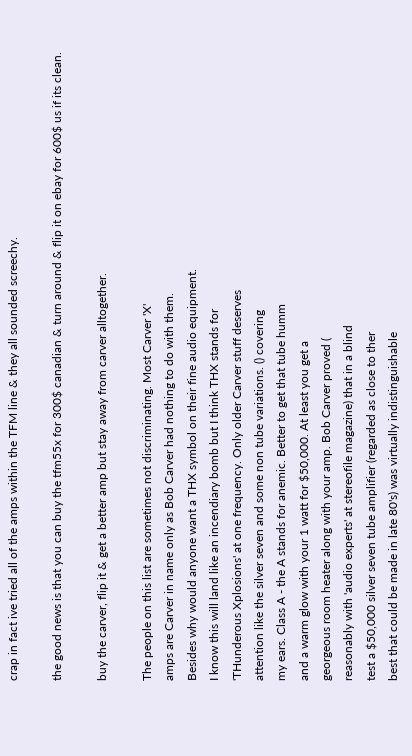crap in fact ive tried all of the amps within the TFM line & they all sounded screechy.

the good news is that you can buy the tfm55x for 300$ canadian & turn around & flip it on ebay for 600$ us if its clean.

buy the carver, flip it & get a better amp but stay away from carver alltogether.

The people on this list are sometimes not discriminating. Most Carver 'X'
amps are Carver in name only as Bob Carver had nothing to do with them.
Besides why would anyone want a THX symbol on their fine audio equipment.
I know this will land like an incendiary bomb but I think THX stands for
'THunderous Xplosions' at one frequency. Only older Carver stuff deserves
attention like the silver seven and some non tube variations. () covering
my ears. Class A - the A stands for anemic. Better to get that tube humm
and a warm glow with your 1 watt for $50,000. At least you get a
georgeous room heater along with your amp. Bob Carver proved (
reasonably with 'audio experts' at stereofile magazine) that in a blind
test a $50,000 silver seven tube amplifier (regarded as close to ther
best that could be made in late 80's) was virtually indistinguishable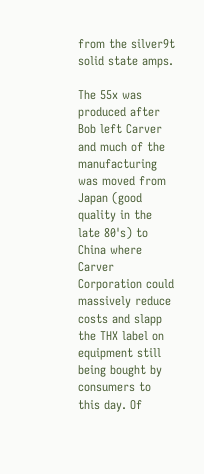from the silver9t solid state amps.

The 55x was produced after Bob left Carver and much of the manufacturing
was moved from Japan (good quality in the late 80's) to China where Carver
Corporation could massively reduce costs and slapp the THX label on
equipment still being bought by consumers to this day. Of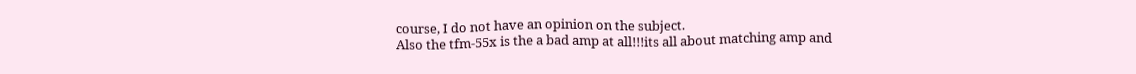course, I do not have an opinion on the subject.
Also the tfm-55x is the a bad amp at all!!!its all about matching amp and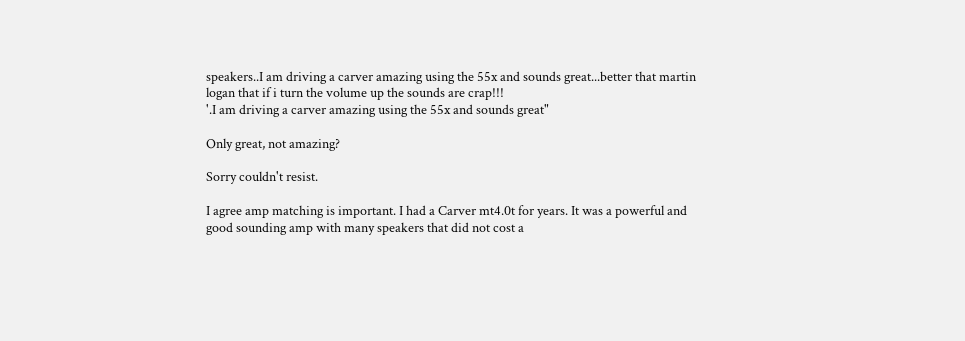speakers..I am driving a carver amazing using the 55x and sounds great...better that martin logan that if i turn the volume up the sounds are crap!!!
'.I am driving a carver amazing using the 55x and sounds great"

Only great, not amazing?

Sorry couldn't resist.

I agree amp matching is important. I had a Carver mt4.0t for years. It was a powerful and good sounding amp with many speakers that did not cost a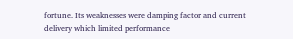fortune. Its weaknesses were damping factor and current delivery which limited performance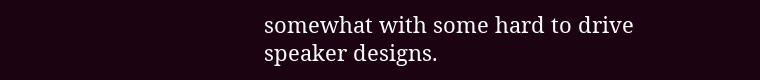somewhat with some hard to drive speaker designs.